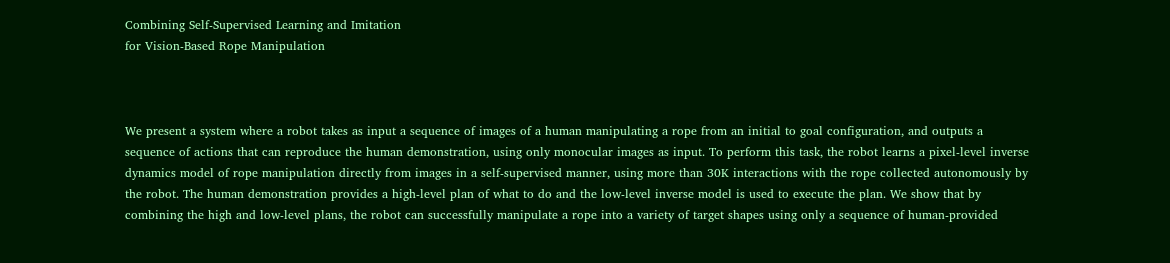Combining Self-Supervised Learning and Imitation
for Vision-Based Rope Manipulation



We present a system where a robot takes as input a sequence of images of a human manipulating a rope from an initial to goal configuration, and outputs a sequence of actions that can reproduce the human demonstration, using only monocular images as input. To perform this task, the robot learns a pixel-level inverse dynamics model of rope manipulation directly from images in a self-supervised manner, using more than 30K interactions with the rope collected autonomously by the robot. The human demonstration provides a high-level plan of what to do and the low-level inverse model is used to execute the plan. We show that by combining the high and low-level plans, the robot can successfully manipulate a rope into a variety of target shapes using only a sequence of human-provided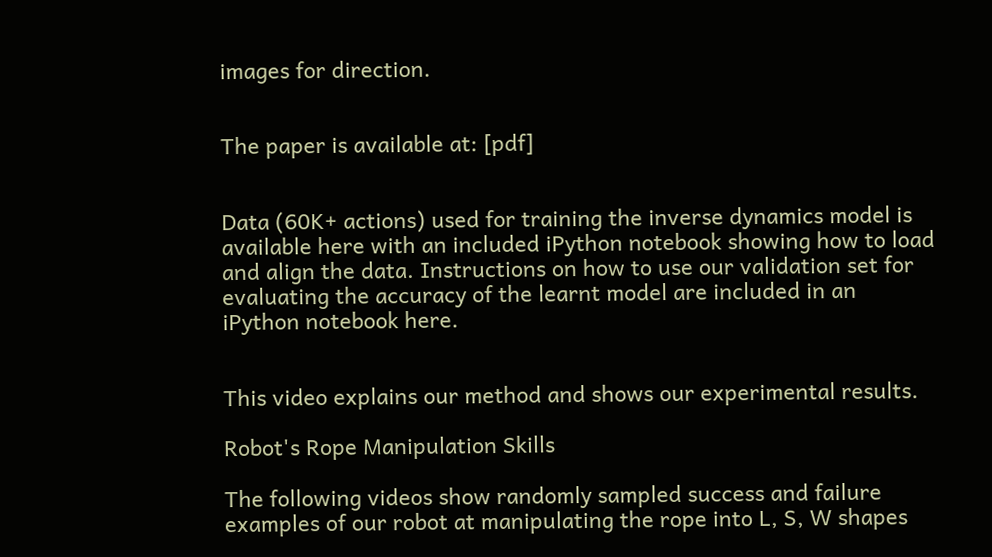images for direction.


The paper is available at: [pdf]


Data (60K+ actions) used for training the inverse dynamics model is available here with an included iPython notebook showing how to load and align the data. Instructions on how to use our validation set for evaluating the accuracy of the learnt model are included in an iPython notebook here.


This video explains our method and shows our experimental results.

Robot's Rope Manipulation Skills

The following videos show randomly sampled success and failure examples of our robot at manipulating the rope into L, S, W shapes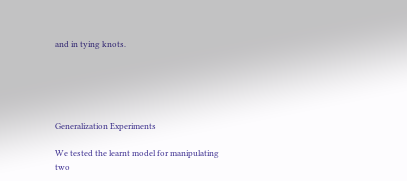and in tying knots.





Generalization Experiments

We tested the learnt model for manipulating two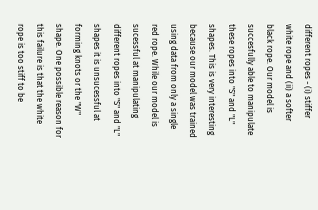different ropes - (i) stiffer white rope and (ii) a softer black rope. Our model is succesfully able to manipulate these ropes into "S" and "L" shapes. This is very interesting because our model was trained using data from only a single red rope. While our model is sucessful at manipulating different ropes into "S" and "L" shapes it is unsucessful at forming knots or the "W" shape. One possible reason for this failure is that the white rope is too stiff to be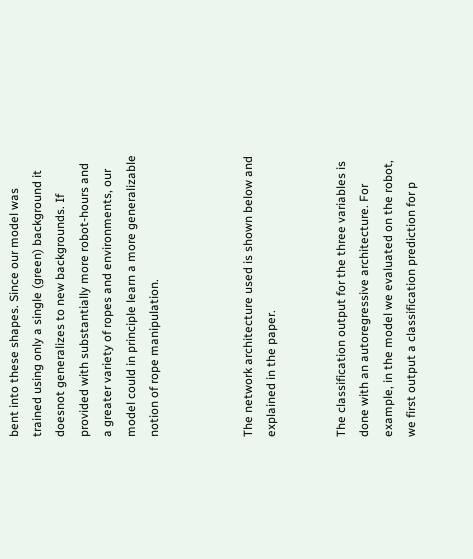bent into these shapes. Since our model was trained using only a single (green) background it doesnot generalizes to new backgrounds. If provided with substantially more robot-hours and a greater variety of ropes and environments, our model could in principle learn a more generalizable notion of rope manipulation.



The network architecture used is shown below and explained in the paper.


The classification output for the three variables is done with an autoregressive architecture. For example, in the model we evaluated on the robot, we first output a classification prediction for p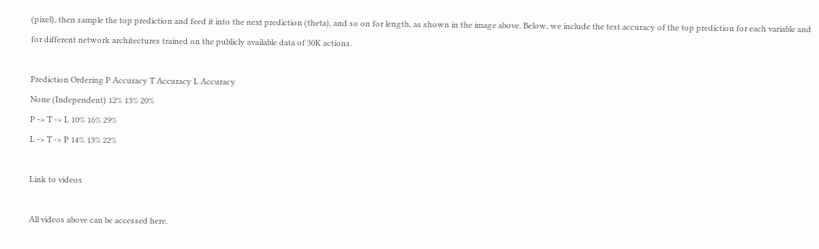(pixel), then sample the top prediction and feed it into the next prediction (theta), and so on for length, as shown in the image above. Below, we include the test accuracy of the top prediction for each variable and for different network architectures trained on the publicly available data of 30K actions.

Prediction Ordering P Accuracy T Accuracy L Accuracy
None (Independent) 12% 13% 20%
P -> T -> L 10% 16% 29%
L -> T -> P 14% 13% 22%

Link to videos

All videos above can be accessed here.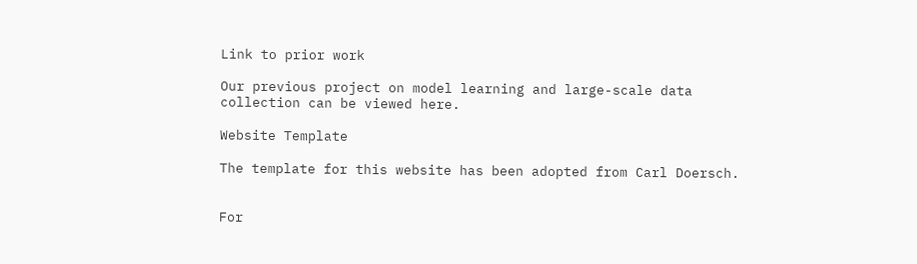Link to prior work

Our previous project on model learning and large-scale data collection can be viewed here.

Website Template

The template for this website has been adopted from Carl Doersch.


For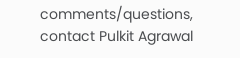comments/questions, contact Pulkit Agrawal